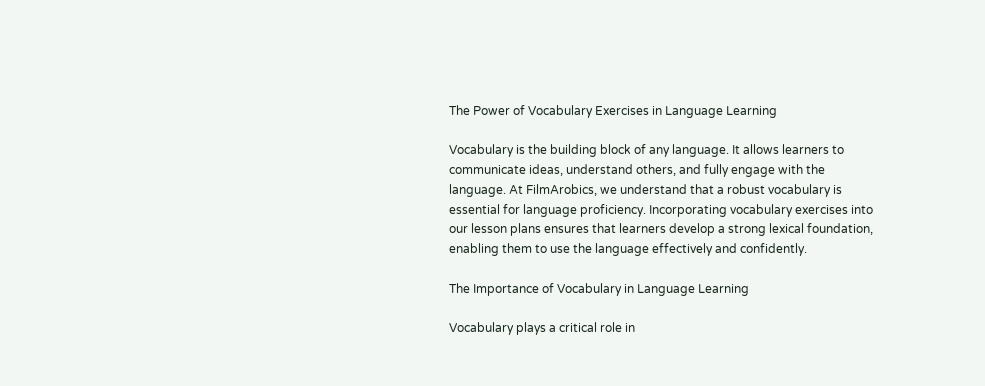The Power of Vocabulary Exercises in Language Learning

Vocabulary is the building block of any language. It allows learners to communicate ideas, understand others, and fully engage with the language. At FilmArobics, we understand that a robust vocabulary is essential for language proficiency. Incorporating vocabulary exercises into our lesson plans ensures that learners develop a strong lexical foundation, enabling them to use the language effectively and confidently.

The Importance of Vocabulary in Language Learning

Vocabulary plays a critical role in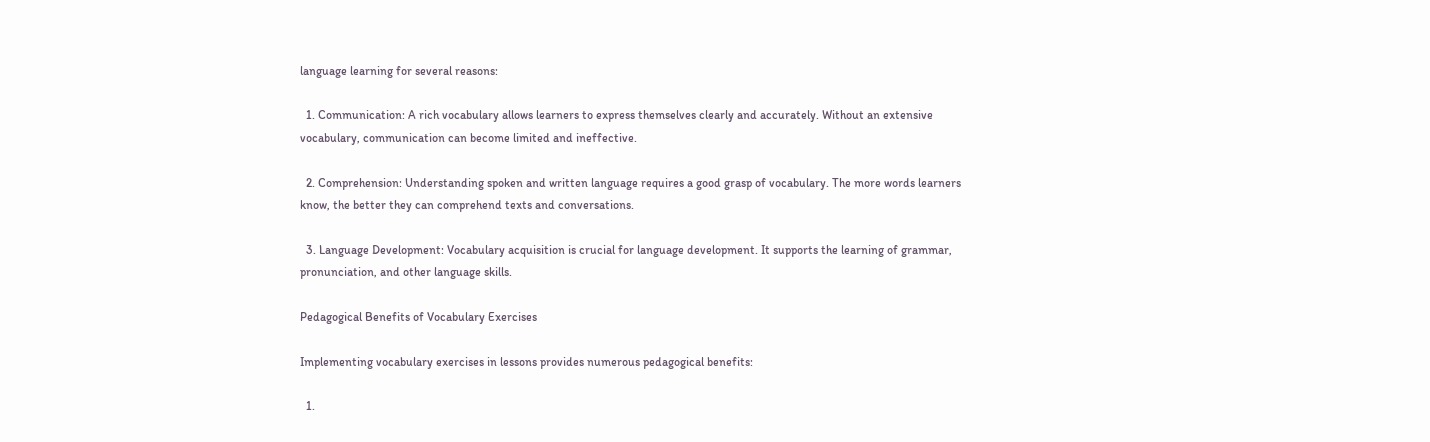language learning for several reasons:

  1. Communication: A rich vocabulary allows learners to express themselves clearly and accurately. Without an extensive vocabulary, communication can become limited and ineffective.

  2. Comprehension: Understanding spoken and written language requires a good grasp of vocabulary. The more words learners know, the better they can comprehend texts and conversations.

  3. Language Development: Vocabulary acquisition is crucial for language development. It supports the learning of grammar, pronunciation, and other language skills.

Pedagogical Benefits of Vocabulary Exercises

Implementing vocabulary exercises in lessons provides numerous pedagogical benefits:

  1.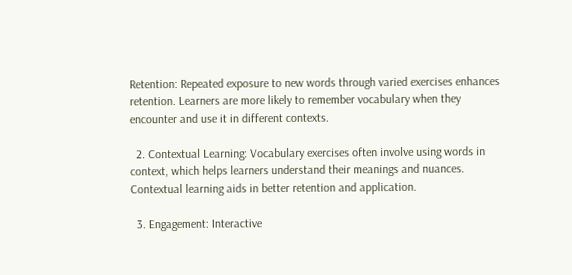Retention: Repeated exposure to new words through varied exercises enhances retention. Learners are more likely to remember vocabulary when they encounter and use it in different contexts.

  2. Contextual Learning: Vocabulary exercises often involve using words in context, which helps learners understand their meanings and nuances. Contextual learning aids in better retention and application.

  3. Engagement: Interactive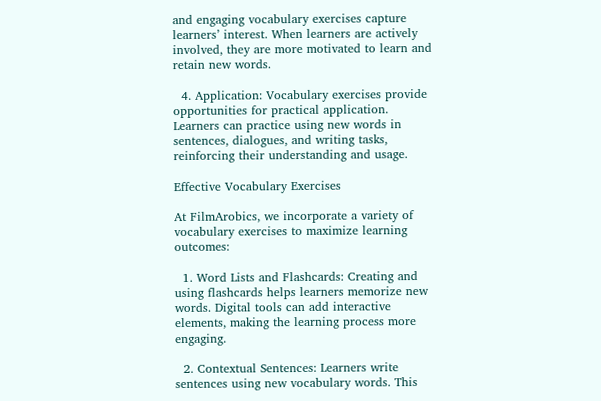and engaging vocabulary exercises capture learners’ interest. When learners are actively involved, they are more motivated to learn and retain new words.

  4. Application: Vocabulary exercises provide opportunities for practical application. Learners can practice using new words in sentences, dialogues, and writing tasks, reinforcing their understanding and usage.

Effective Vocabulary Exercises

At FilmArobics, we incorporate a variety of vocabulary exercises to maximize learning outcomes:

  1. Word Lists and Flashcards: Creating and using flashcards helps learners memorize new words. Digital tools can add interactive elements, making the learning process more engaging.

  2. Contextual Sentences: Learners write sentences using new vocabulary words. This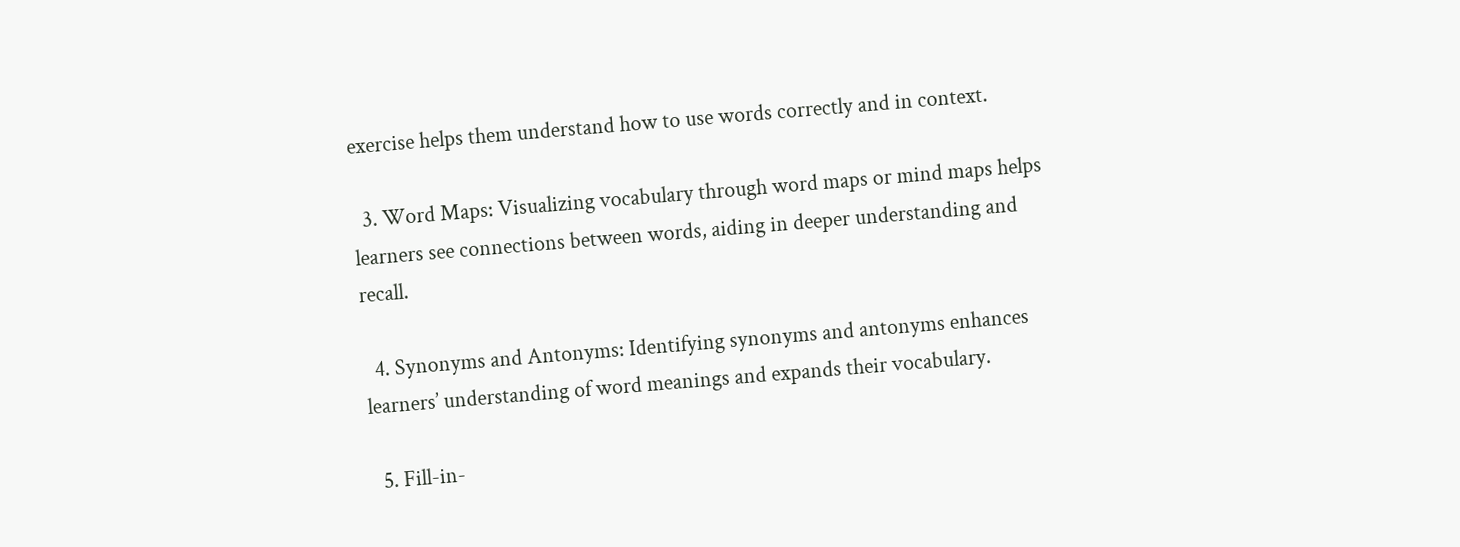exercise helps them understand how to use words correctly and in context.

  3. Word Maps: Visualizing vocabulary through word maps or mind maps helps learners see connections between words, aiding in deeper understanding and recall.

  4. Synonyms and Antonyms: Identifying synonyms and antonyms enhances learners’ understanding of word meanings and expands their vocabulary.

  5. Fill-in-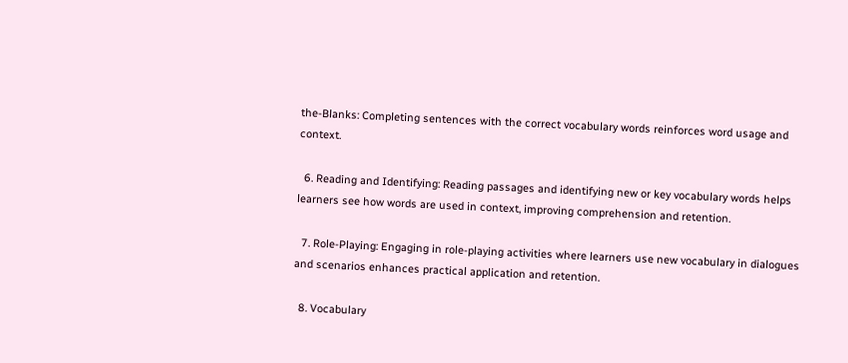the-Blanks: Completing sentences with the correct vocabulary words reinforces word usage and context.

  6. Reading and Identifying: Reading passages and identifying new or key vocabulary words helps learners see how words are used in context, improving comprehension and retention.

  7. Role-Playing: Engaging in role-playing activities where learners use new vocabulary in dialogues and scenarios enhances practical application and retention.

  8. Vocabulary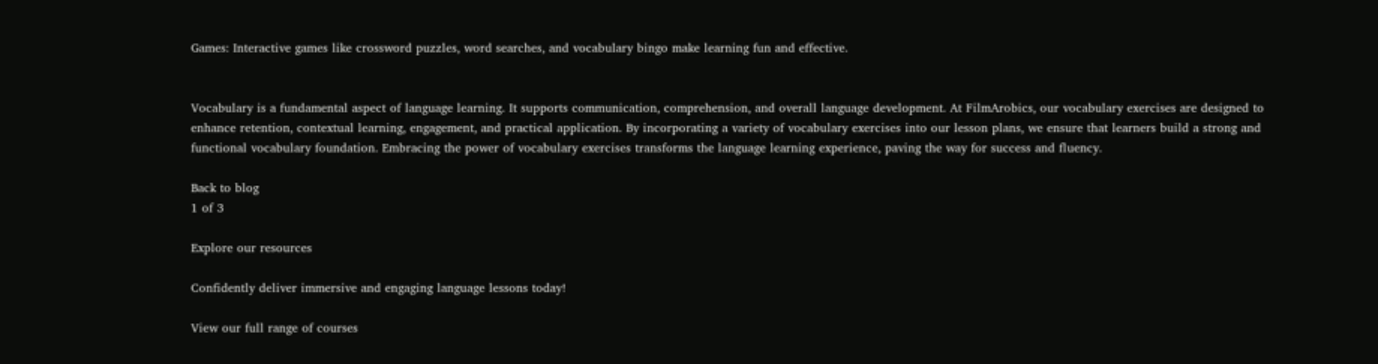Games: Interactive games like crossword puzzles, word searches, and vocabulary bingo make learning fun and effective.


Vocabulary is a fundamental aspect of language learning. It supports communication, comprehension, and overall language development. At FilmArobics, our vocabulary exercises are designed to enhance retention, contextual learning, engagement, and practical application. By incorporating a variety of vocabulary exercises into our lesson plans, we ensure that learners build a strong and functional vocabulary foundation. Embracing the power of vocabulary exercises transforms the language learning experience, paving the way for success and fluency.

Back to blog
1 of 3

Explore our resources

Confidently deliver immersive and engaging language lessons today!

View our full range of courses